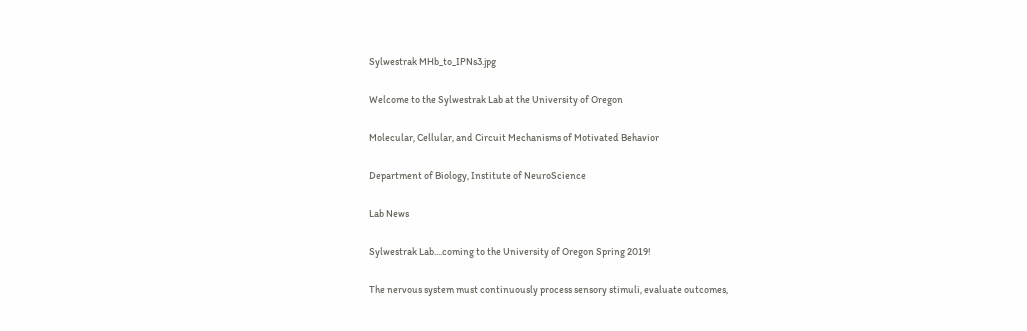Sylwestrak MHb_to_IPNs3.jpg

Welcome to the Sylwestrak Lab at the University of Oregon

Molecular, Cellular, and Circuit Mechanisms of Motivated Behavior

Department of Biology, Institute of NeuroScience

Lab News

Sylwestrak Lab....coming to the University of Oregon Spring 2019!

The nervous system must continuously process sensory stimuli, evaluate outcomes,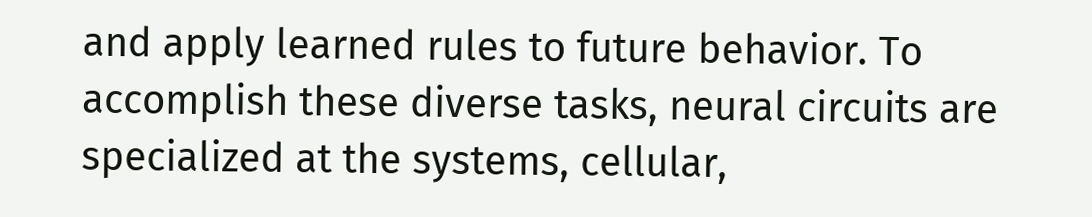and apply learned rules to future behavior. To accomplish these diverse tasks, neural circuits are specialized at the systems, cellular,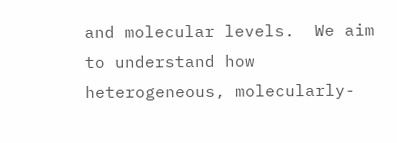and molecular levels.  We aim to understand how heterogeneous, molecularly-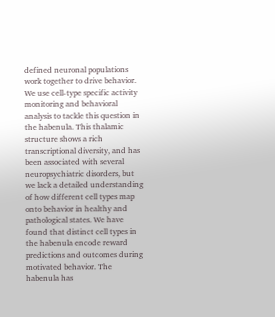defined neuronal populations work together to drive behavior. We use cell-type specific activity monitoring and behavioral analysis to tackle this question in the habenula. This thalamic structure shows a rich transcriptional diversity, and has been associated with several neuropsychiatric disorders, but we lack a detailed understanding of how different cell types map onto behavior in healthy and pathological states. We have found that distinct cell types in the habenula encode reward predictions and outcomes during motivated behavior. The habenula has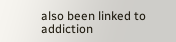also been linked to addiction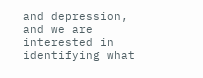and depression, and we are interested in identifying what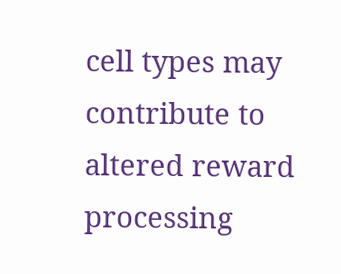cell types may contribute to altered reward processing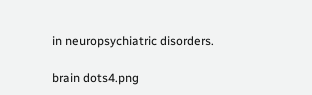in neuropsychiatric disorders.

brain dots4.png